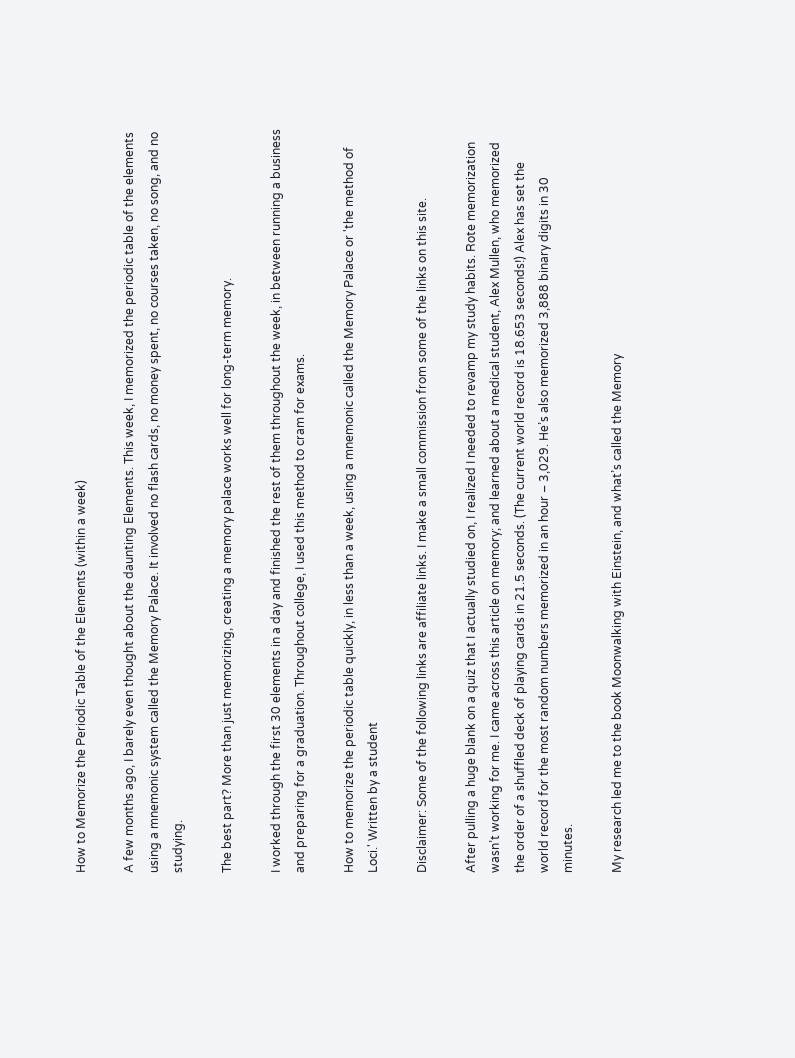How to Memorize the Periodic Table of the Elements (within a week)

A few months ago, I barely even thought about the daunting Elements. This week, I memorized the periodic table of the elements using a mnemonic system called the Memory Palace. It involved no flash cards, no money spent, no courses taken, no song, and no studying.

The best part? More than just memorizing, creating a memory palace works well for long-term memory.

I worked through the first 30 elements in a day and finished the rest of them throughout the week, in between running a business and preparing for a graduation. Throughout college, I used this method to cram for exams.

How to memorize the periodic table quickly, in less than a week, using a mnemonic called the Memory Palace or 'the method of Loci.' Written by a student

Disclaimer: Some of the following links are affiliate links. I make a small commission from some of the links on this site.

After pulling a huge blank on a quiz that I actually studied on, I realized I needed to revamp my study habits. Rote memorization wasn’t working for me. I came across this article on memory; and learned about a medical student, Alex Mullen, who memorized the order of a shuffled deck of playing cards in 21.5 seconds. (The current world record is 18.653 seconds!) Alex has set the world record for the most random numbers memorized in an hour – 3,029. He’s also memorized 3,888 binary digits in 30 minutes.

My research led me to the book Moonwalking with Einstein, and what’s called the Memory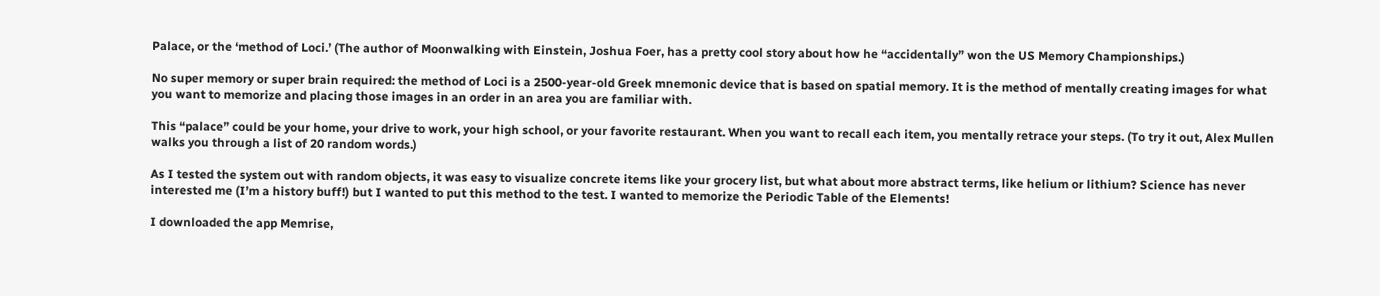Palace, or the ‘method of Loci.’ (The author of Moonwalking with Einstein, Joshua Foer, has a pretty cool story about how he “accidentally” won the US Memory Championships.)

No super memory or super brain required: the method of Loci is a 2500-year-old Greek mnemonic device that is based on spatial memory. It is the method of mentally creating images for what you want to memorize and placing those images in an order in an area you are familiar with.

This “palace” could be your home, your drive to work, your high school, or your favorite restaurant. When you want to recall each item, you mentally retrace your steps. (To try it out, Alex Mullen walks you through a list of 20 random words.)

As I tested the system out with random objects, it was easy to visualize concrete items like your grocery list, but what about more abstract terms, like helium or lithium? Science has never interested me (I’m a history buff!) but I wanted to put this method to the test. I wanted to memorize the Periodic Table of the Elements!

I downloaded the app Memrise,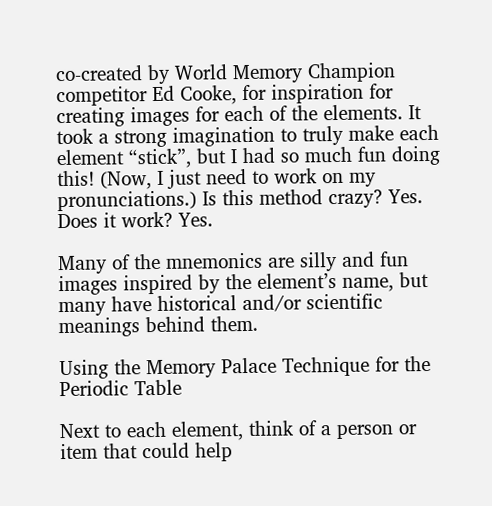co-created by World Memory Champion competitor Ed Cooke, for inspiration for creating images for each of the elements. It took a strong imagination to truly make each element “stick”, but I had so much fun doing this! (Now, I just need to work on my pronunciations.) Is this method crazy? Yes. Does it work? Yes.

Many of the mnemonics are silly and fun images inspired by the element’s name, but many have historical and/or scientific meanings behind them.

Using the Memory Palace Technique for the Periodic Table

Next to each element, think of a person or item that could help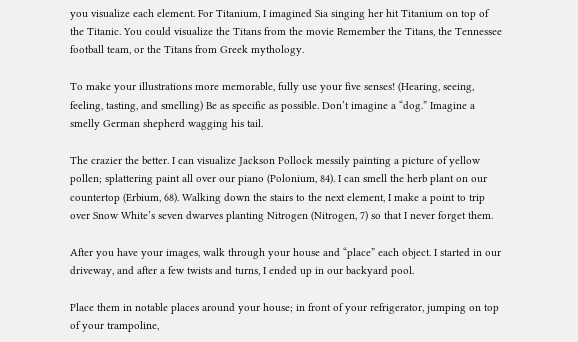you visualize each element. For Titanium, I imagined Sia singing her hit Titanium on top of the Titanic. You could visualize the Titans from the movie Remember the Titans, the Tennessee football team, or the Titans from Greek mythology.

To make your illustrations more memorable, fully use your five senses! (Hearing, seeing, feeling, tasting, and smelling) Be as specific as possible. Don’t imagine a “dog.” Imagine a smelly German shepherd wagging his tail.

The crazier the better. I can visualize Jackson Pollock messily painting a picture of yellow pollen; splattering paint all over our piano (Polonium, 84). I can smell the herb plant on our countertop (Erbium, 68). Walking down the stairs to the next element, I make a point to trip over Snow White’s seven dwarves planting Nitrogen (Nitrogen, 7) so that I never forget them.

After you have your images, walk through your house and “place” each object. I started in our driveway, and after a few twists and turns, I ended up in our backyard pool.

Place them in notable places around your house; in front of your refrigerator, jumping on top of your trampoline,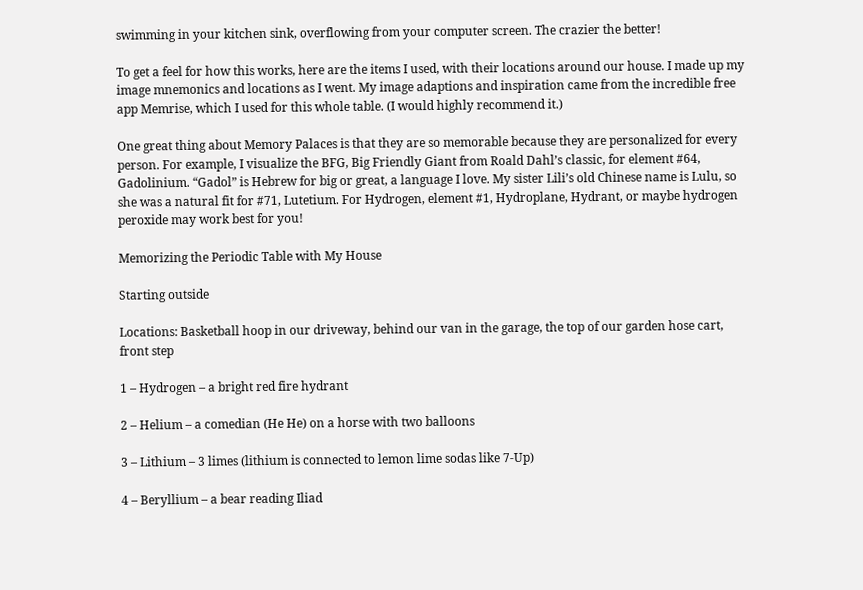swimming in your kitchen sink, overflowing from your computer screen. The crazier the better!

To get a feel for how this works, here are the items I used, with their locations around our house. I made up my image mnemonics and locations as I went. My image adaptions and inspiration came from the incredible free app Memrise, which I used for this whole table. (I would highly recommend it.)

One great thing about Memory Palaces is that they are so memorable because they are personalized for every person. For example, I visualize the BFG, Big Friendly Giant from Roald Dahl’s classic, for element #64, Gadolinium. “Gadol” is Hebrew for big or great, a language I love. My sister Lili’s old Chinese name is Lulu, so she was a natural fit for #71, Lutetium. For Hydrogen, element #1, Hydroplane, Hydrant, or maybe hydrogen peroxide may work best for you!

Memorizing the Periodic Table with My House

Starting outside

Locations: Basketball hoop in our driveway, behind our van in the garage, the top of our garden hose cart, front step

1 – Hydrogen – a bright red fire hydrant

2 – Helium – a comedian (He He) on a horse with two balloons

3 – Lithium – 3 limes (lithium is connected to lemon lime sodas like 7-Up)

4 – Beryllium – a bear reading Iliad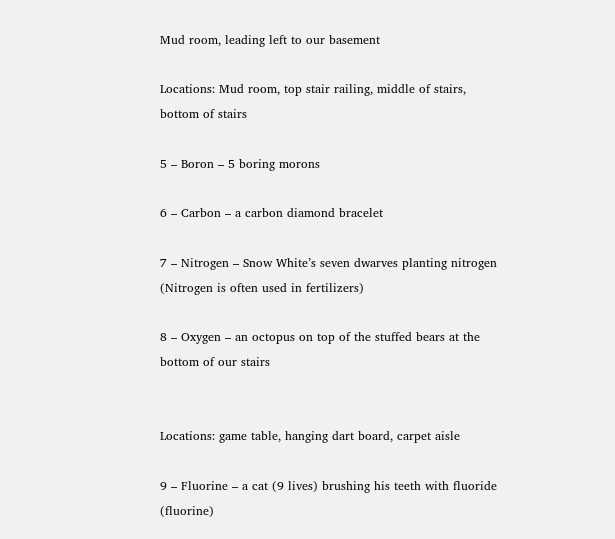Mud room, leading left to our basement

Locations: Mud room, top stair railing, middle of stairs, bottom of stairs

5 – Boron – 5 boring morons

6 – Carbon – a carbon diamond bracelet

7 – Nitrogen – Snow White’s seven dwarves planting nitrogen (Nitrogen is often used in fertilizers)

8 – Oxygen – an octopus on top of the stuffed bears at the bottom of our stairs


Locations: game table, hanging dart board, carpet aisle

9 – Fluorine – a cat (9 lives) brushing his teeth with fluoride (fluorine)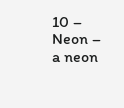10 – Neon – a neon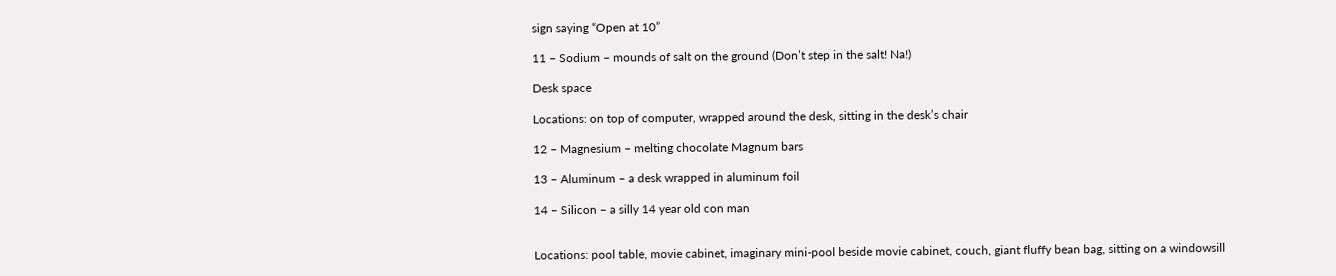sign saying “Open at 10”

11 – Sodium – mounds of salt on the ground (Don’t step in the salt! Na!)

Desk space

Locations: on top of computer, wrapped around the desk, sitting in the desk’s chair

12 – Magnesium – melting chocolate Magnum bars

13 – Aluminum – a desk wrapped in aluminum foil

14 – Silicon – a silly 14 year old con man


Locations: pool table, movie cabinet, imaginary mini-pool beside movie cabinet, couch, giant fluffy bean bag, sitting on a windowsill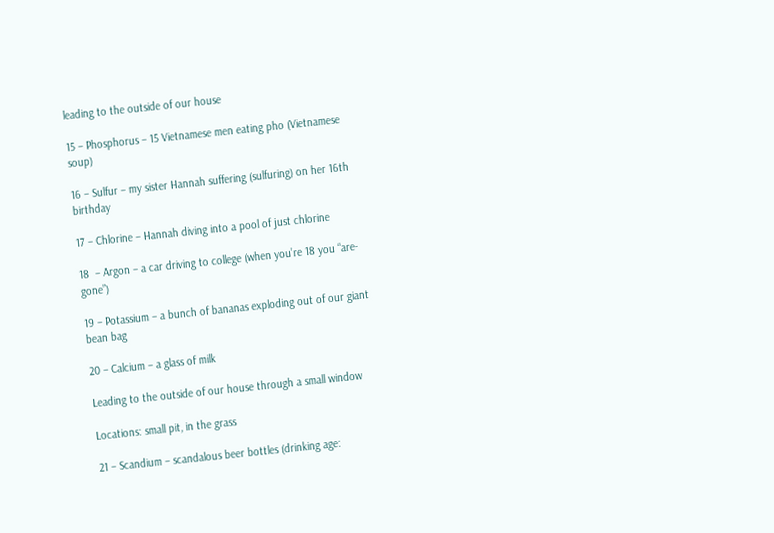leading to the outside of our house

15 – Phosphorus – 15 Vietnamese men eating pho (Vietnamese soup)

16 – Sulfur – my sister Hannah suffering (sulfuring) on her 16th birthday

17 – Chlorine – Hannah diving into a pool of just chlorine

18  – Argon – a car driving to college (when you’re 18 you “are-gone”)

19 – Potassium – a bunch of bananas exploding out of our giant bean bag

20 – Calcium – a glass of milk

Leading to the outside of our house through a small window

Locations: small pit, in the grass

21 – Scandium – scandalous beer bottles (drinking age: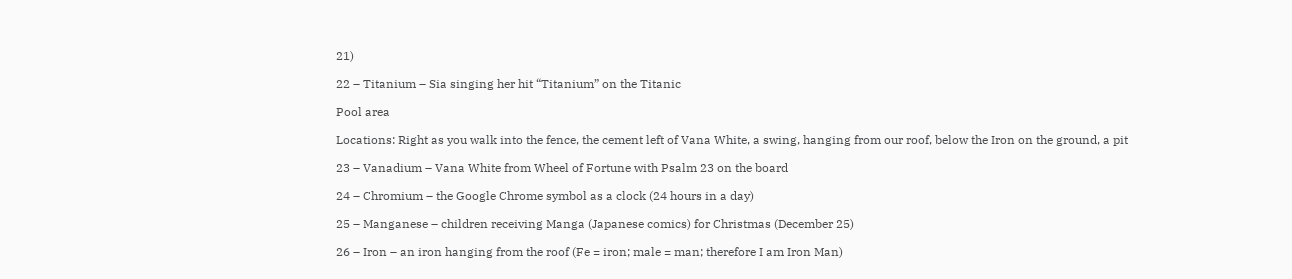21)

22 – Titanium – Sia singing her hit “Titanium” on the Titanic

Pool area

Locations: Right as you walk into the fence, the cement left of Vana White, a swing, hanging from our roof, below the Iron on the ground, a pit

23 – Vanadium – Vana White from Wheel of Fortune with Psalm 23 on the board

24 – Chromium – the Google Chrome symbol as a clock (24 hours in a day)

25 – Manganese – children receiving Manga (Japanese comics) for Christmas (December 25)

26 – Iron – an iron hanging from the roof (Fe = iron; male = man; therefore I am Iron Man)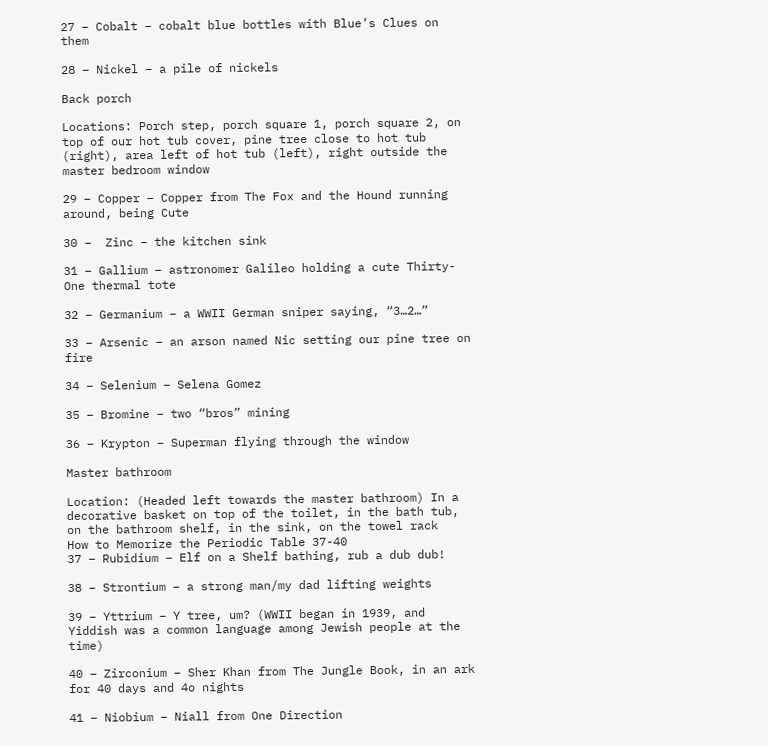27 – Cobalt – cobalt blue bottles with Blue’s Clues on them

28 – Nickel – a pile of nickels

Back porch

Locations: Porch step, porch square 1, porch square 2, on top of our hot tub cover, pine tree close to hot tub (right), area left of hot tub (left), right outside the master bedroom window

29 – Copper – Copper from The Fox and the Hound running around, being Cute

30 –  Zinc – the kitchen sink

31 – Gallium – astronomer Galileo holding a cute Thirty-One thermal tote

32 – Germanium – a WWII German sniper saying, “3…2…”

33 – Arsenic – an arson named Nic setting our pine tree on fire

34 – Selenium – Selena Gomez

35 – Bromine – two “bros” mining

36 – Krypton – Superman flying through the window

Master bathroom

Location: (Headed left towards the master bathroom) In a decorative basket on top of the toilet, in the bath tub, on the bathroom shelf, in the sink, on the towel rack
How to Memorize the Periodic Table 37-40
37 – Rubidium – Elf on a Shelf bathing, rub a dub dub!

38 – Strontium – a strong man/my dad lifting weights

39 – Yttrium – Y tree, um? (WWII began in 1939, and Yiddish was a common language among Jewish people at the time)

40 – Zirconium – Sher Khan from The Jungle Book, in an ark for 40 days and 4o nights

41 – Niobium – Niall from One Direction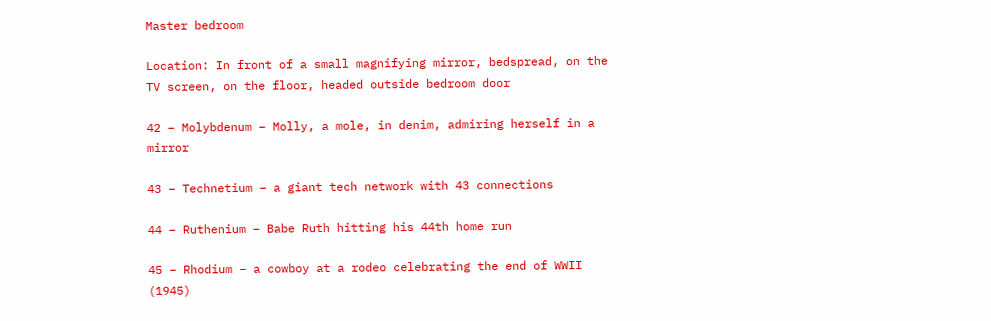Master bedroom

Location: In front of a small magnifying mirror, bedspread, on the TV screen, on the floor, headed outside bedroom door

42 – Molybdenum – Molly, a mole, in denim, admiring herself in a mirror

43 – Technetium – a giant tech network with 43 connections

44 – Ruthenium – Babe Ruth hitting his 44th home run

45 – Rhodium – a cowboy at a rodeo celebrating the end of WWII (1945)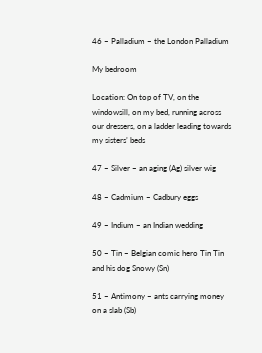46 – Palladium – the London Palladium

My bedroom

Location: On top of TV, on the windowsill, on my bed, running across our dressers, on a ladder leading towards my sisters’ beds

47 – Silver – an aging (Ag) silver wig

48 – Cadmium – Cadbury eggs

49 – Indium – an Indian wedding

50 – Tin – Belgian comic hero Tin Tin and his dog Snowy (Sn)

51 – Antimony – ants carrying money on a slab (Sb)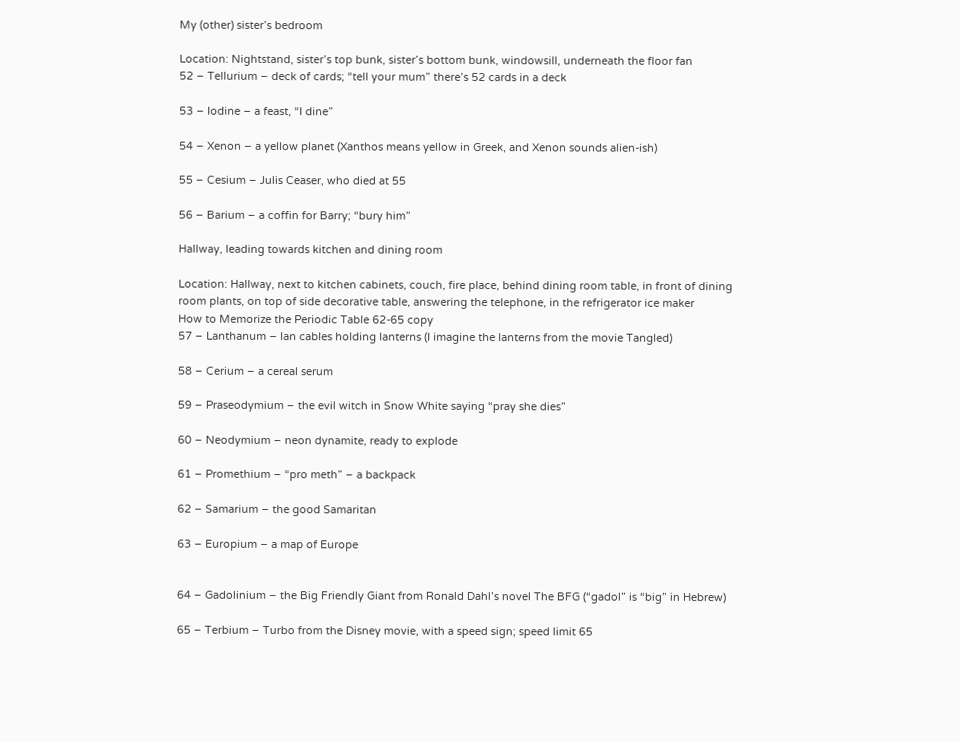My (other) sister’s bedroom

Location: Nightstand, sister’s top bunk, sister’s bottom bunk, windowsill, underneath the floor fan
52 – Tellurium – deck of cards; “tell your mum” there’s 52 cards in a deck

53 – Iodine – a feast, “I dine”

54 – Xenon – a yellow planet (Xanthos means yellow in Greek, and Xenon sounds alien-ish)

55 – Cesium – Julis Ceaser, who died at 55

56 – Barium – a coffin for Barry; “bury him”

Hallway, leading towards kitchen and dining room

Location: Hallway, next to kitchen cabinets, couch, fire place, behind dining room table, in front of dining room plants, on top of side decorative table, answering the telephone, in the refrigerator ice maker
How to Memorize the Periodic Table 62-65 copy
57 – Lanthanum – lan cables holding lanterns (I imagine the lanterns from the movie Tangled)

58 – Cerium – a cereal serum

59 – Praseodymium – the evil witch in Snow White saying “pray she dies”

60 – Neodymium – neon dynamite, ready to explode

61 – Promethium – “pro meth” – a backpack

62 – Samarium – the good Samaritan

63 – Europium – a map of Europe


64 – Gadolinium – the Big Friendly Giant from Ronald Dahl’s novel The BFG (“gadol” is “big” in Hebrew)

65 – Terbium – Turbo from the Disney movie, with a speed sign; speed limit 65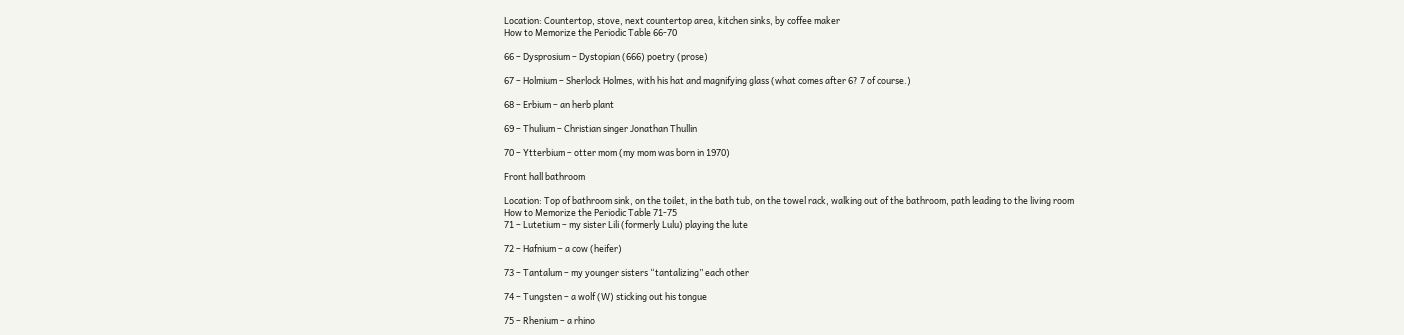Location: Countertop, stove, next countertop area, kitchen sinks, by coffee maker
How to Memorize the Periodic Table 66-70

66 – Dysprosium – Dystopian (666) poetry (prose)

67 – Holmium – Sherlock Holmes, with his hat and magnifying glass (what comes after 6? 7 of course.)

68 – Erbium – an herb plant

69 – Thulium – Christian singer Jonathan Thullin

70 – Ytterbium – otter mom (my mom was born in 1970)

Front hall bathroom

Location: Top of bathroom sink, on the toilet, in the bath tub, on the towel rack, walking out of the bathroom, path leading to the living room
How to Memorize the Periodic Table 71-75
71 – Lutetium – my sister Lili (formerly Lulu) playing the lute

72 – Hafnium – a cow (heifer)

73 – Tantalum – my younger sisters “tantalizing” each other

74 – Tungsten – a wolf (W) sticking out his tongue

75 – Rhenium – a rhino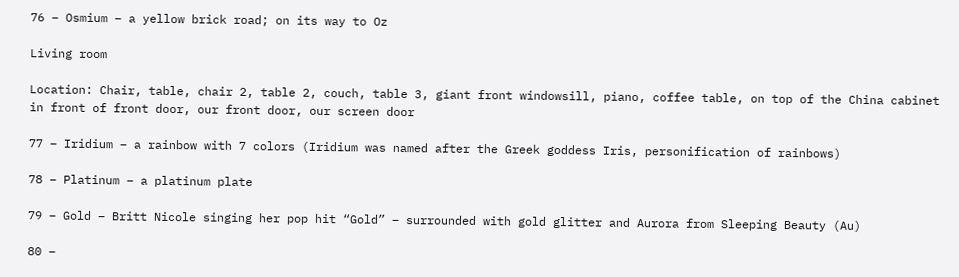76 – Osmium – a yellow brick road; on its way to Oz

Living room

Location: Chair, table, chair 2, table 2, couch, table 3, giant front windowsill, piano, coffee table, on top of the China cabinet in front of front door, our front door, our screen door

77 – Iridium – a rainbow with 7 colors (Iridium was named after the Greek goddess Iris, personification of rainbows)

78 – Platinum – a platinum plate

79 – Gold – Britt Nicole singing her pop hit “Gold” – surrounded with gold glitter and Aurora from Sleeping Beauty (Au)

80 –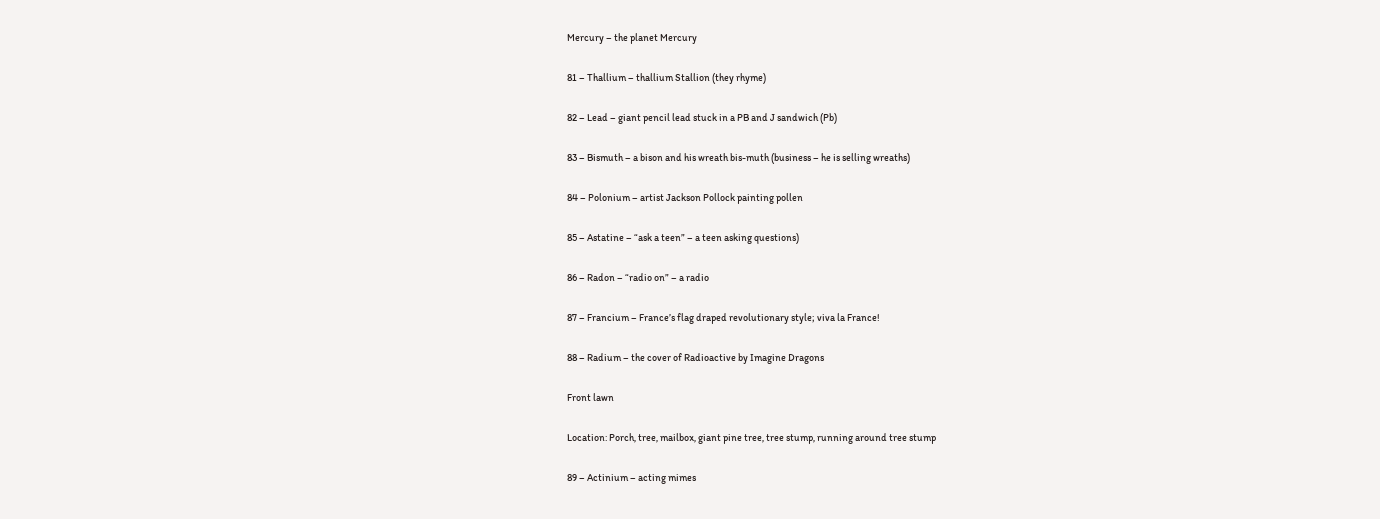Mercury – the planet Mercury

81 – Thallium – thallium Stallion (they rhyme)

82 – Lead – giant pencil lead stuck in a PB and J sandwich (Pb)

83 – Bismuth – a bison and his wreath bis-muth (business – he is selling wreaths)

84 – Polonium – artist Jackson Pollock painting pollen

85 – Astatine – “ask a teen” – a teen asking questions)

86 – Radon – “radio on” – a radio

87 – Francium – France’s flag draped revolutionary style; viva la France!

88 – Radium – the cover of Radioactive by Imagine Dragons

Front lawn

Location: Porch, tree, mailbox, giant pine tree, tree stump, running around tree stump

89 – Actinium – acting mimes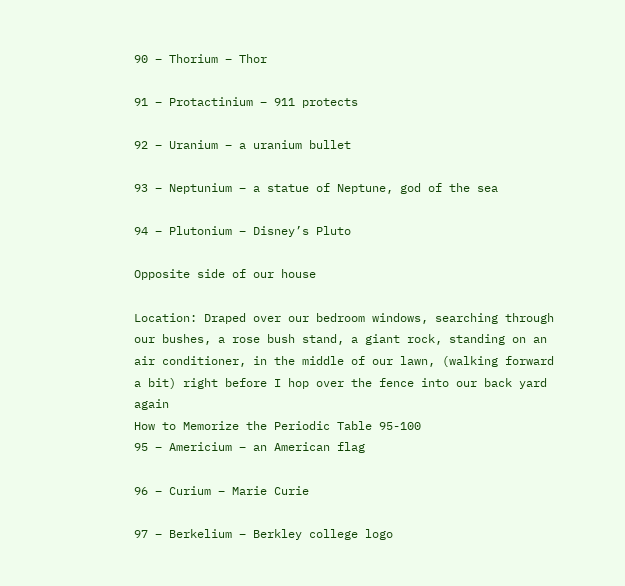90 – Thorium – Thor

91 – Protactinium – 911 protects

92 – Uranium – a uranium bullet

93 – Neptunium – a statue of Neptune, god of the sea

94 – Plutonium – Disney’s Pluto

Opposite side of our house

Location: Draped over our bedroom windows, searching through our bushes, a rose bush stand, a giant rock, standing on an air conditioner, in the middle of our lawn, (walking forward a bit) right before I hop over the fence into our back yard again
How to Memorize the Periodic Table 95-100
95 – Americium – an American flag

96 – Curium – Marie Curie

97 – Berkelium – Berkley college logo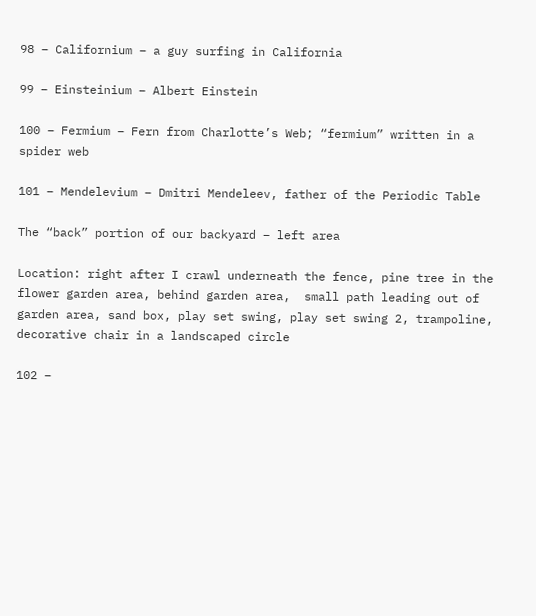98 – Californium – a guy surfing in California

99 – Einsteinium – Albert Einstein

100 – Fermium – Fern from Charlotte’s Web; “fermium” written in a spider web

101 – Mendelevium – Dmitri Mendeleev, father of the Periodic Table

The “back” portion of our backyard – left area

Location: right after I crawl underneath the fence, pine tree in the flower garden area, behind garden area,  small path leading out of garden area, sand box, play set swing, play set swing 2, trampoline, decorative chair in a landscaped circle

102 –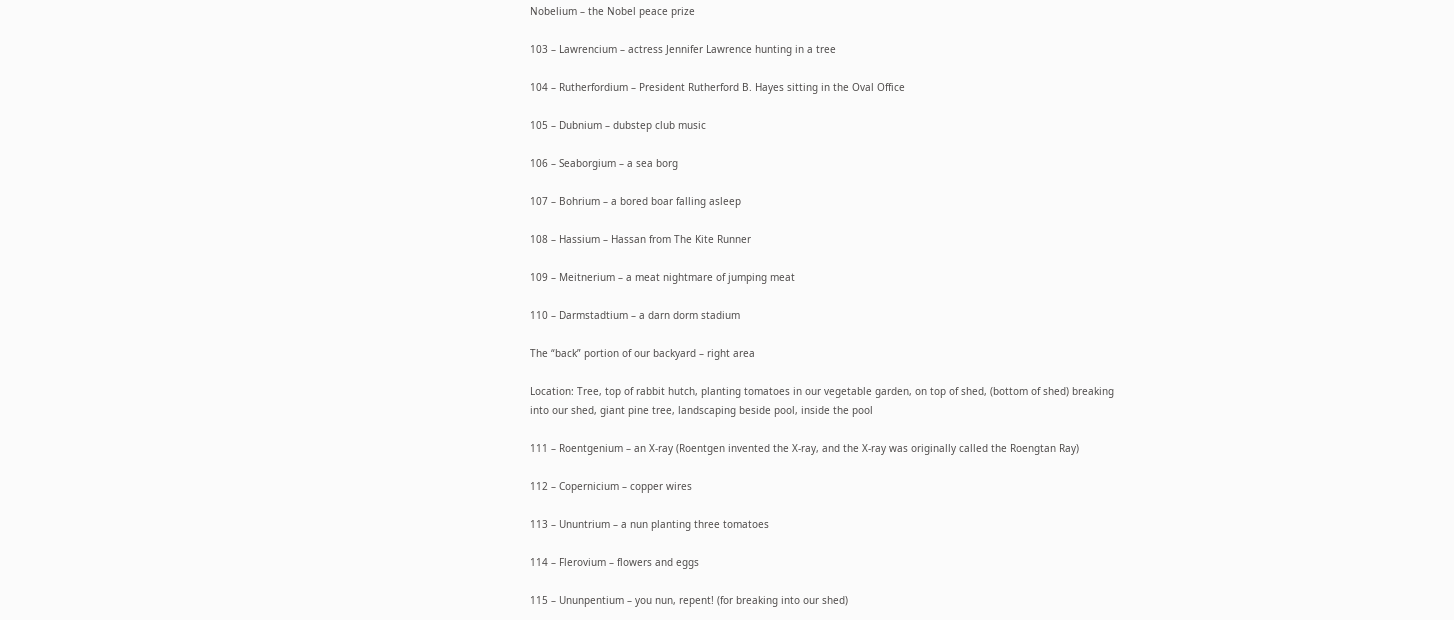Nobelium – the Nobel peace prize

103 – Lawrencium – actress Jennifer Lawrence hunting in a tree

104 – Rutherfordium – President Rutherford B. Hayes sitting in the Oval Office

105 – Dubnium – dubstep club music

106 – Seaborgium – a sea borg

107 – Bohrium – a bored boar falling asleep

108 – Hassium – Hassan from The Kite Runner

109 – Meitnerium – a meat nightmare of jumping meat

110 – Darmstadtium – a darn dorm stadium

The “back” portion of our backyard – right area

Location: Tree, top of rabbit hutch, planting tomatoes in our vegetable garden, on top of shed, (bottom of shed) breaking into our shed, giant pine tree, landscaping beside pool, inside the pool

111 – Roentgenium – an X-ray (Roentgen invented the X-ray, and the X-ray was originally called the Roengtan Ray)

112 – Copernicium – copper wires

113 – Ununtrium – a nun planting three tomatoes

114 – Flerovium – flowers and eggs

115 – Ununpentium – you nun, repent! (for breaking into our shed)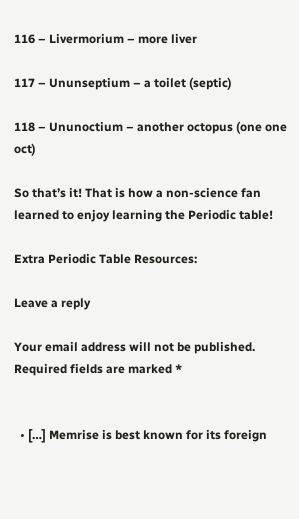116 – Livermorium – more liver

117 – Ununseptium – a toilet (septic)

118 – Ununoctium – another octopus (one one oct)

So that’s it! That is how a non-science fan learned to enjoy learning the Periodic table!

Extra Periodic Table Resources:

Leave a reply

Your email address will not be published. Required fields are marked *


  • […] Memrise is best known for its foreign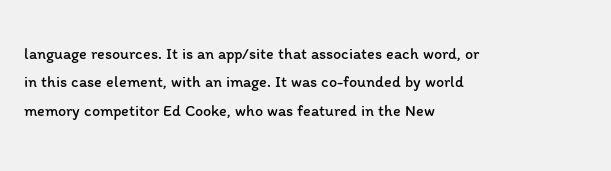language resources. It is an app/site that associates each word, or in this case element, with an image. It was co-founded by world memory competitor Ed Cooke, who was featured in the New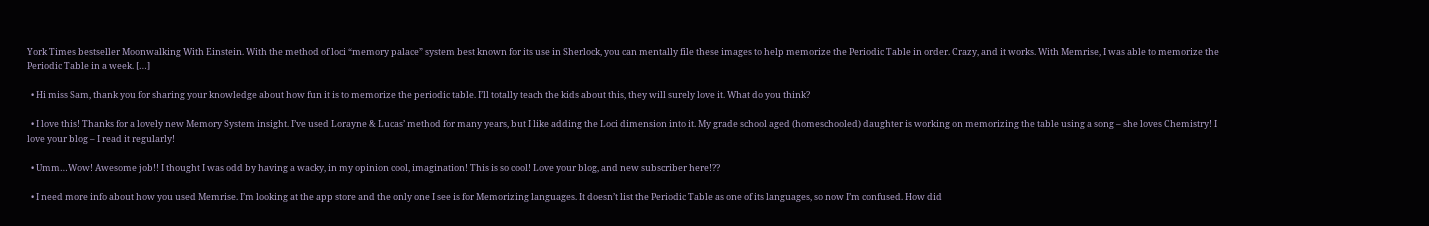York Times bestseller Moonwalking With Einstein. With the method of loci “memory palace” system best known for its use in Sherlock, you can mentally file these images to help memorize the Periodic Table in order. Crazy, and it works. With Memrise, I was able to memorize the Periodic Table in a week. […]

  • Hi miss Sam, thank you for sharing your knowledge about how fun it is to memorize the periodic table. I’ll totally teach the kids about this, they will surely love it. What do you think?

  • I love this! Thanks for a lovely new Memory System insight. I’ve used Lorayne & Lucas’ method for many years, but I like adding the Loci dimension into it. My grade school aged (homeschooled) daughter is working on memorizing the table using a song – she loves Chemistry! I love your blog – I read it regularly!

  • Umm…Wow! Awesome job!! I thought I was odd by having a wacky, in my opinion cool, imagination! This is so cool! Love your blog, and new subscriber here!??

  • I need more info about how you used Memrise. I’m looking at the app store and the only one I see is for Memorizing languages. It doesn’t list the Periodic Table as one of its languages, so now I’m confused. How did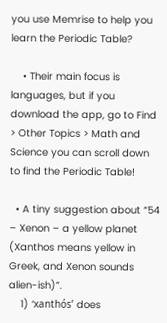you use Memrise to help you learn the Periodic Table?

    • Their main focus is languages, but if you download the app, go to Find > Other Topics > Math and Science you can scroll down to find the Periodic Table!

  • A tiny suggestion about “54 – Xenon – a yellow planet (Xanthos means yellow in Greek, and Xenon sounds alien-ish)”.
    1) ‘xanthós’ does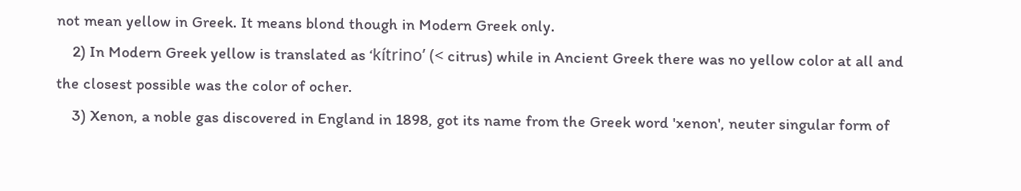not mean yellow in Greek. It means blond though in Modern Greek only.
    2) In Modern Greek yellow is translated as ‘kítrino’ (< citrus) while in Ancient Greek there was no yellow color at all and the closest possible was the color of ocher.
    3) Xenon, a noble gas discovered in England in 1898, got its name from the Greek word 'xenon', neuter singular form of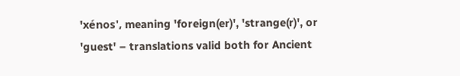'xénos', meaning 'foreign(er)', 'strange(r)', or 'guest' – translations valid both for Ancient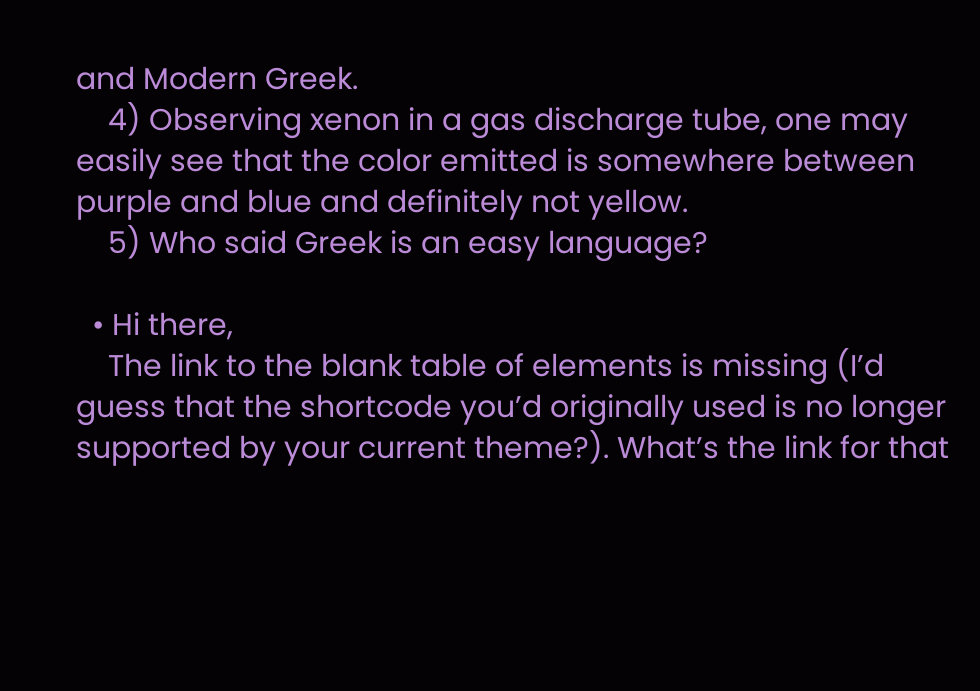and Modern Greek.
    4) Observing xenon in a gas discharge tube, one may easily see that the color emitted is somewhere between purple and blue and definitely not yellow.
    5) Who said Greek is an easy language?

  • Hi there,
    The link to the blank table of elements is missing (I’d guess that the shortcode you’d originally used is no longer supported by your current theme?). What’s the link for that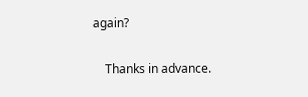again?

    Thanks in advance.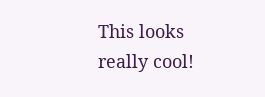This looks really cool!